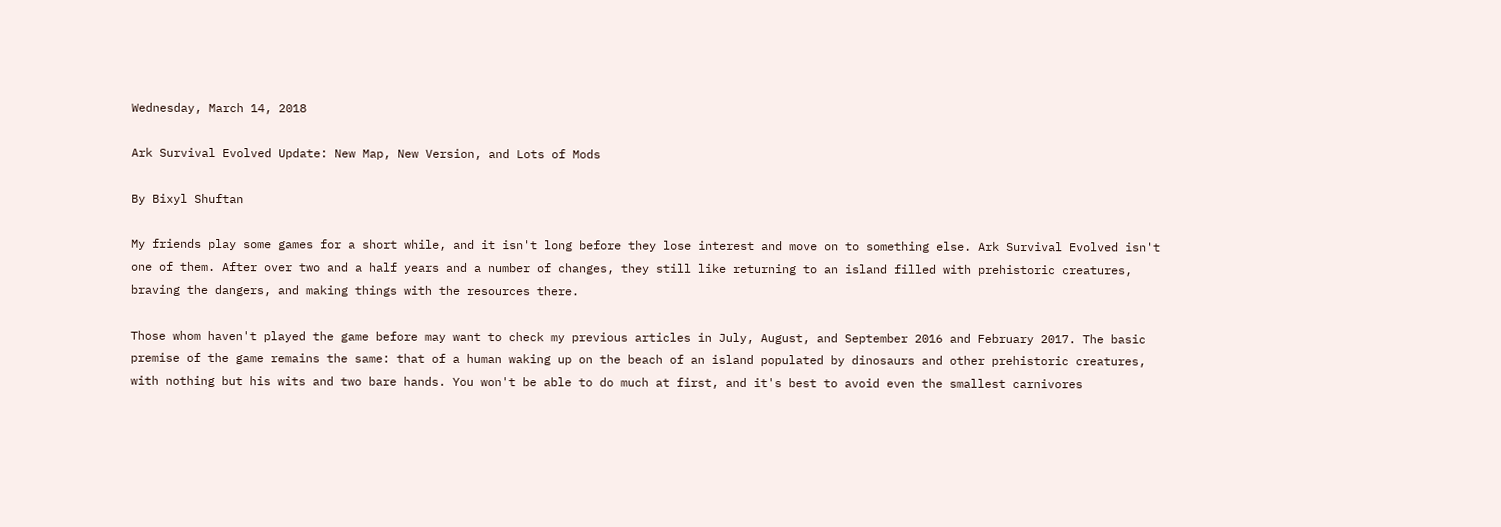Wednesday, March 14, 2018

Ark Survival Evolved Update: New Map, New Version, and Lots of Mods

By Bixyl Shuftan

My friends play some games for a short while, and it isn't long before they lose interest and move on to something else. Ark Survival Evolved isn't one of them. After over two and a half years and a number of changes, they still like returning to an island filled with prehistoric creatures, braving the dangers, and making things with the resources there.

Those whom haven't played the game before may want to check my previous articles in July, August, and September 2016 and February 2017. The basic premise of the game remains the same: that of a human waking up on the beach of an island populated by dinosaurs and other prehistoric creatures, with nothing but his wits and two bare hands. You won't be able to do much at first, and it's best to avoid even the smallest carnivores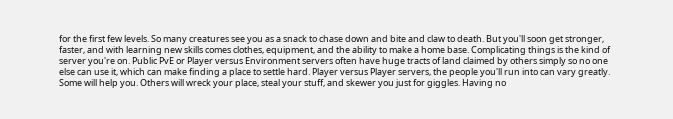for the first few levels. So many creatures see you as a snack to chase down and bite and claw to death. But you'll soon get stronger, faster, and with learning new skills comes clothes, equipment, and the ability to make a home base. Complicating things is the kind of server you're on. Public PvE or Player versus Environment servers often have huge tracts of land claimed by others simply so no one else can use it, which can make finding a place to settle hard. Player versus Player servers, the people you'll run into can vary greatly. Some will help you. Others will wreck your place, steal your stuff, and skewer you just for giggles. Having no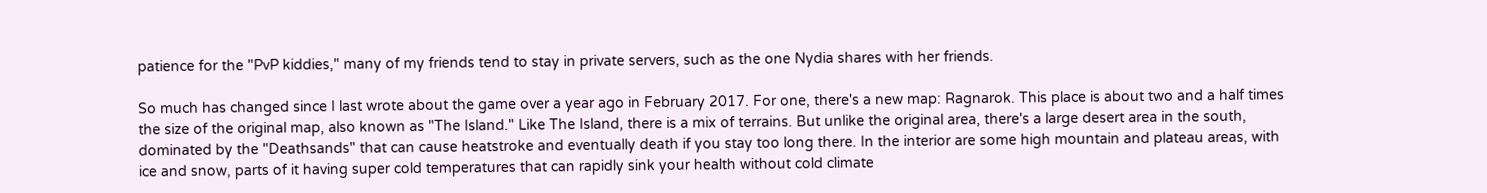patience for the "PvP kiddies," many of my friends tend to stay in private servers, such as the one Nydia shares with her friends.

So much has changed since I last wrote about the game over a year ago in February 2017. For one, there's a new map: Ragnarok. This place is about two and a half times the size of the original map, also known as "The Island." Like The Island, there is a mix of terrains. But unlike the original area, there's a large desert area in the south, dominated by the "Deathsands" that can cause heatstroke and eventually death if you stay too long there. In the interior are some high mountain and plateau areas, with ice and snow, parts of it having super cold temperatures that can rapidly sink your health without cold climate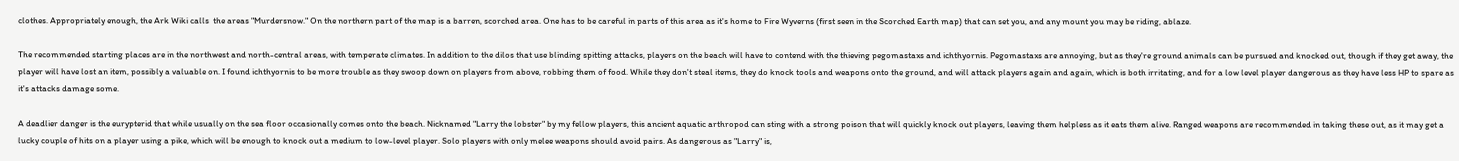clothes. Appropriately enough, the Ark Wiki calls  the areas "Murdersnow." On the northern part of the map is a barren, scorched area. One has to be careful in parts of this area as it's home to Fire Wyverns (first seen in the Scorched Earth map) that can set you, and any mount you may be riding, ablaze.

The recommended starting places are in the northwest and north-central areas, with temperate climates. In addition to the dilos that use blinding spitting attacks, players on the beach will have to contend with the thieving pegomastaxs and ichthyornis. Pegomastaxs are annoying, but as they're ground animals can be pursued and knocked out, though if they get away, the player will have lost an item, possibly a valuable on. I found ichthyornis to be more trouble as they swoop down on players from above, robbing them of food. While they don't steal items, they do knock tools and weapons onto the ground, and will attack players again and again, which is both irritating, and for a low level player dangerous as they have less HP to spare as it's attacks damage some.

A deadlier danger is the eurypterid that while usually on the sea floor occasionally comes onto the beach. Nicknamed "Larry the lobster" by my fellow players, this ancient aquatic arthropod can sting with a strong poison that will quickly knock out players, leaving them helpless as it eats them alive. Ranged weapons are recommended in taking these out, as it may get a lucky couple of hits on a player using a pike, which will be enough to knock out a medium to low-level player. Solo players with only melee weapons should avoid pairs. As dangerous as "Larry" is,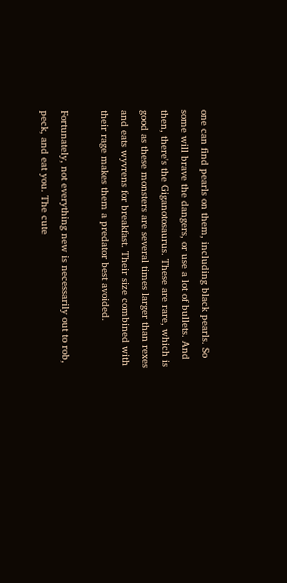one can find pearls on them, including black pearls. So some will brave the dangers, or use a lot of bullets. And then, there's the Giganotosaurus. These are rare, which is good as these monsters are several times larger than rexes and eats wyvrens for breakfast. Their size combined with their rage makes them a predator best avoided.

Fortunately, not everything new is necessarily out to rob, peck, and eat you. The cute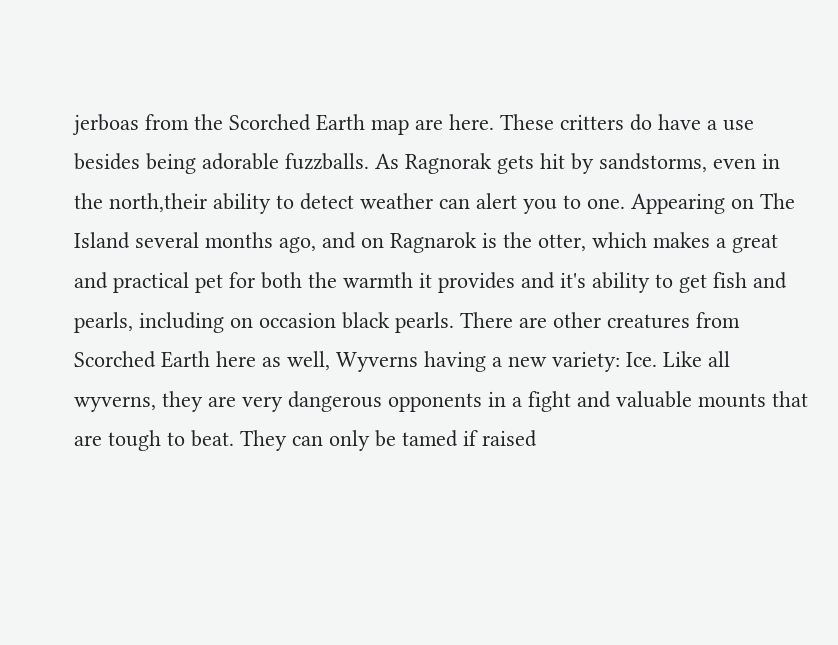jerboas from the Scorched Earth map are here. These critters do have a use besides being adorable fuzzballs. As Ragnorak gets hit by sandstorms, even in the north,their ability to detect weather can alert you to one. Appearing on The Island several months ago, and on Ragnarok is the otter, which makes a great and practical pet for both the warmth it provides and it's ability to get fish and pearls, including on occasion black pearls. There are other creatures from Scorched Earth here as well, Wyverns having a new variety: Ice. Like all wyverns, they are very dangerous opponents in a fight and valuable mounts that are tough to beat. They can only be tamed if raised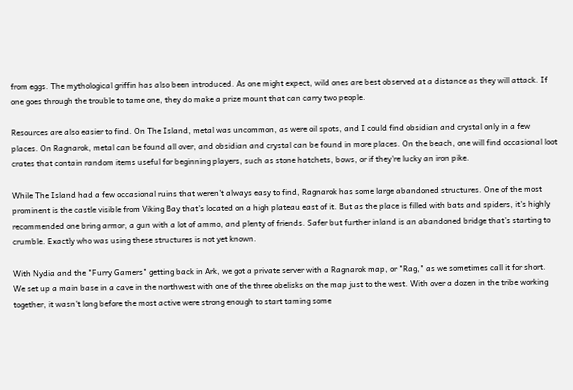from eggs. The mythological griffin has also been introduced. As one might expect, wild ones are best observed at a distance as they will attack. If one goes through the trouble to tame one, they do make a prize mount that can carry two people.

Resources are also easier to find. On The Island, metal was uncommon, as were oil spots, and I could find obsidian and crystal only in a few places. On Ragnarok, metal can be found all over, and obsidian and crystal can be found in more places. On the beach, one will find occasional loot crates that contain random items useful for beginning players, such as stone hatchets, bows, or if they're lucky an iron pike.

While The Island had a few occasional ruins that weren't always easy to find, Ragnarok has some large abandoned structures. One of the most prominent is the castle visible from Viking Bay that's located on a high plateau east of it. But as the place is filled with bats and spiders, it's highly recommended one bring armor, a gun with a lot of ammo, and plenty of friends. Safer but further inland is an abandoned bridge that's starting to crumble. Exactly who was using these structures is not yet known.

With Nydia and the "Furry Gamers" getting back in Ark, we got a private server with a Ragnarok map, or "Rag," as we sometimes call it for short. We set up a main base in a cave in the northwest with one of the three obelisks on the map just to the west. With over a dozen in the tribe working together, it wasn't long before the most active were strong enough to start taming some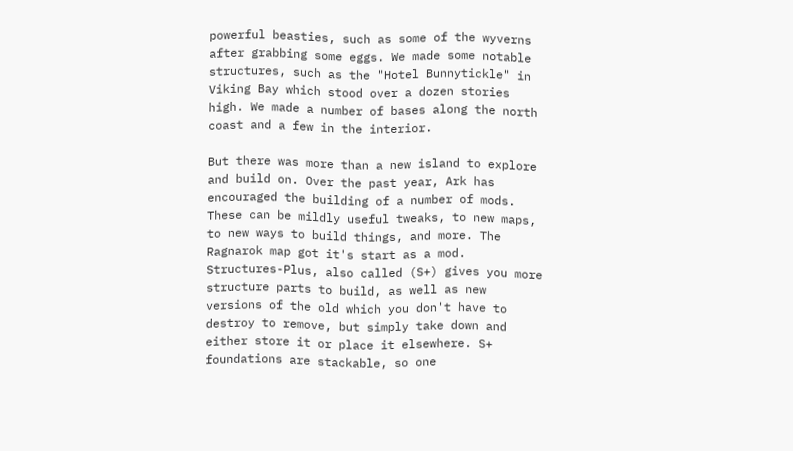powerful beasties, such as some of the wyverns after grabbing some eggs. We made some notable structures, such as the "Hotel Bunnytickle" in Viking Bay which stood over a dozen stories high. We made a number of bases along the north coast and a few in the interior.

But there was more than a new island to explore and build on. Over the past year, Ark has encouraged the building of a number of mods. These can be mildly useful tweaks, to new maps, to new ways to build things, and more. The Ragnarok map got it's start as a mod. Structures-Plus, also called (S+) gives you more structure parts to build, as well as new versions of the old which you don't have to destroy to remove, but simply take down and either store it or place it elsewhere. S+ foundations are stackable, so one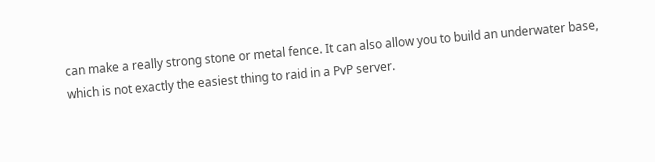can make a really strong stone or metal fence. It can also allow you to build an underwater base, which is not exactly the easiest thing to raid in a PvP server.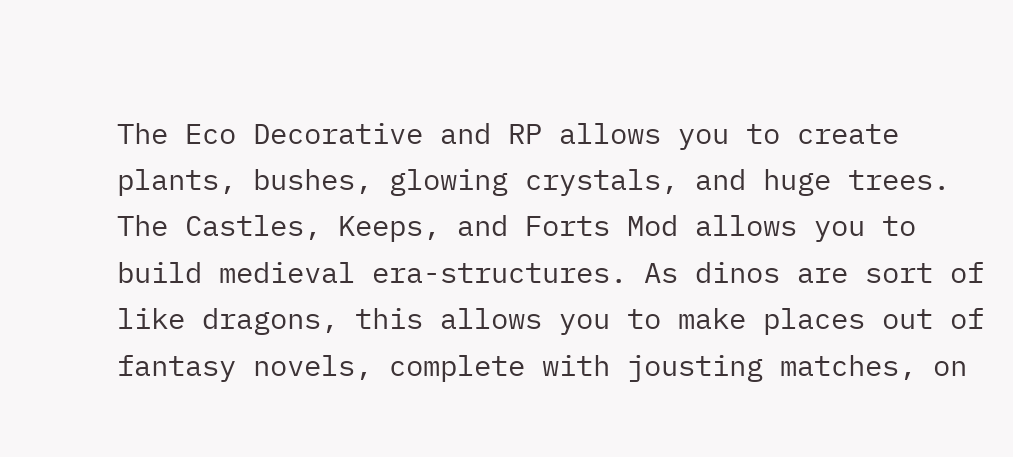The Eco Decorative and RP allows you to create plants, bushes, glowing crystals, and huge trees. The Castles, Keeps, and Forts Mod allows you to build medieval era-structures. As dinos are sort of like dragons, this allows you to make places out of fantasy novels, complete with jousting matches, on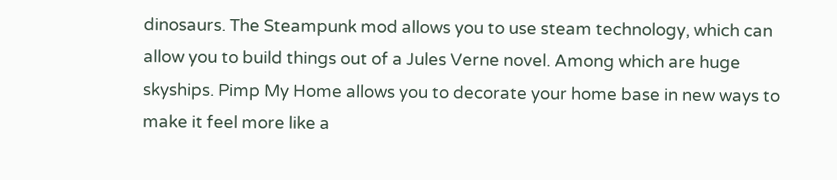dinosaurs. The Steampunk mod allows you to use steam technology, which can allow you to build things out of a Jules Verne novel. Among which are huge skyships. Pimp My Home allows you to decorate your home base in new ways to make it feel more like a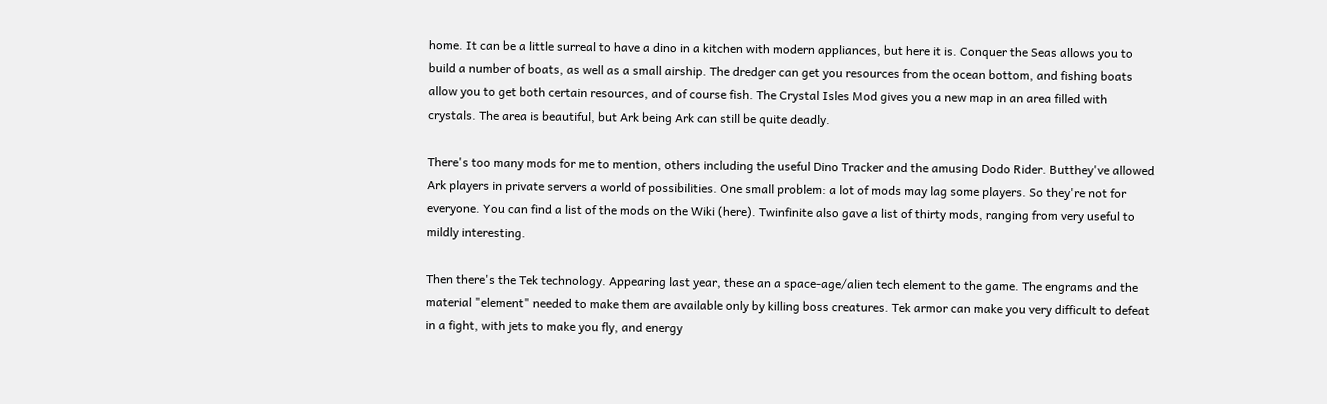home. It can be a little surreal to have a dino in a kitchen with modern appliances, but here it is. Conquer the Seas allows you to build a number of boats, as well as a small airship. The dredger can get you resources from the ocean bottom, and fishing boats allow you to get both certain resources, and of course fish. The Crystal Isles Mod gives you a new map in an area filled with crystals. The area is beautiful, but Ark being Ark can still be quite deadly.

There's too many mods for me to mention, others including the useful Dino Tracker and the amusing Dodo Rider. Butthey've allowed Ark players in private servers a world of possibilities. One small problem: a lot of mods may lag some players. So they're not for everyone. You can find a list of the mods on the Wiki (here). Twinfinite also gave a list of thirty mods, ranging from very useful to mildly interesting.

Then there's the Tek technology. Appearing last year, these an a space-age/alien tech element to the game. The engrams and the material "element" needed to make them are available only by killing boss creatures. Tek armor can make you very difficult to defeat in a fight, with jets to make you fly, and energy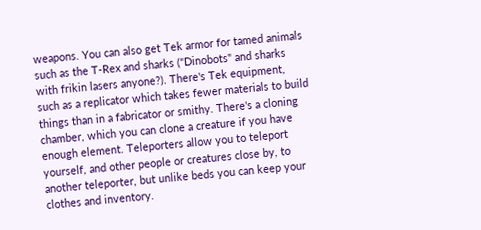weapons. You can also get Tek armor for tamed animals such as the T-Rex and sharks ("Dinobots" and sharks with frikin lasers anyone?). There's Tek equipment, such as a replicator which takes fewer materials to build things than in a fabricator or smithy. There's a cloning chamber, which you can clone a creature if you have enough element. Teleporters allow you to teleport yourself, and other people or creatures close by, to another teleporter, but unlike beds you can keep your clothes and inventory.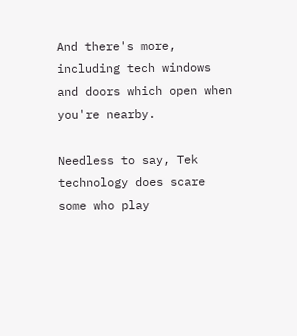And there's more, including tech windows and doors which open when you're nearby.

Needless to say, Tek technology does scare some who play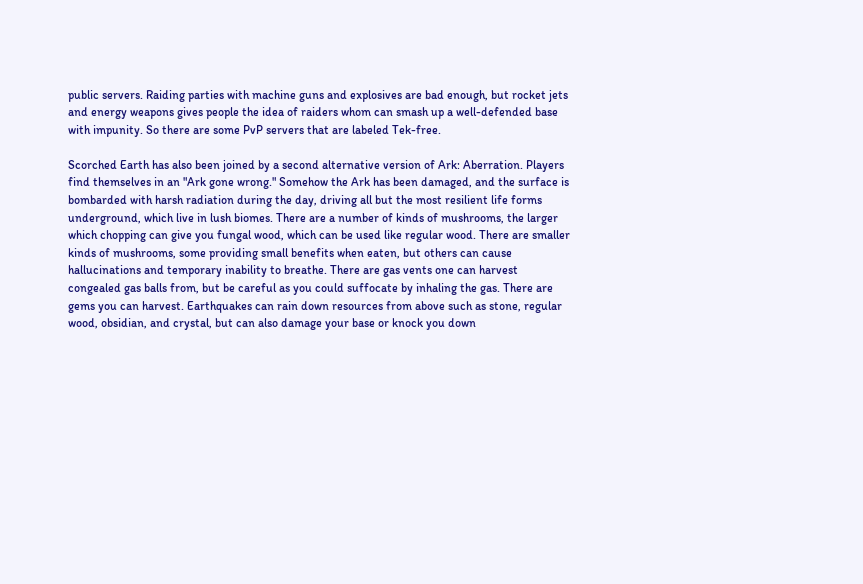public servers. Raiding parties with machine guns and explosives are bad enough, but rocket jets and energy weapons gives people the idea of raiders whom can smash up a well-defended base with impunity. So there are some PvP servers that are labeled Tek-free.

Scorched Earth has also been joined by a second alternative version of Ark: Aberration. Players find themselves in an "Ark gone wrong." Somehow the Ark has been damaged, and the surface is bombarded with harsh radiation during the day, driving all but the most resilient life forms underground, which live in lush biomes. There are a number of kinds of mushrooms, the larger which chopping can give you fungal wood, which can be used like regular wood. There are smaller kinds of mushrooms, some providing small benefits when eaten, but others can cause hallucinations and temporary inability to breathe. There are gas vents one can harvest congealed gas balls from, but be careful as you could suffocate by inhaling the gas. There are gems you can harvest. Earthquakes can rain down resources from above such as stone, regular wood, obsidian, and crystal, but can also damage your base or knock you down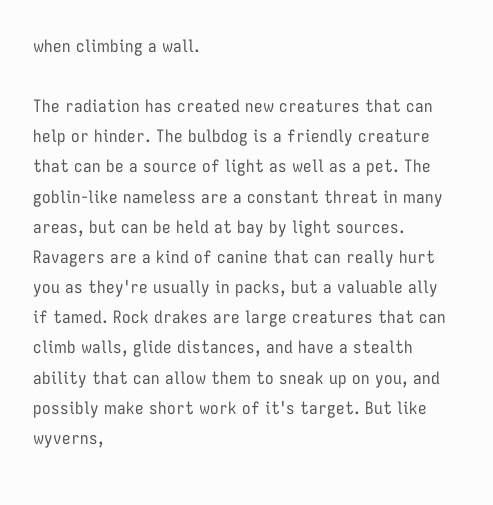when climbing a wall.

The radiation has created new creatures that can help or hinder. The bulbdog is a friendly creature that can be a source of light as well as a pet. The goblin-like nameless are a constant threat in many areas, but can be held at bay by light sources. Ravagers are a kind of canine that can really hurt you as they're usually in packs, but a valuable ally if tamed. Rock drakes are large creatures that can climb walls, glide distances, and have a stealth ability that can allow them to sneak up on you, and possibly make short work of it's target. But like wyverns,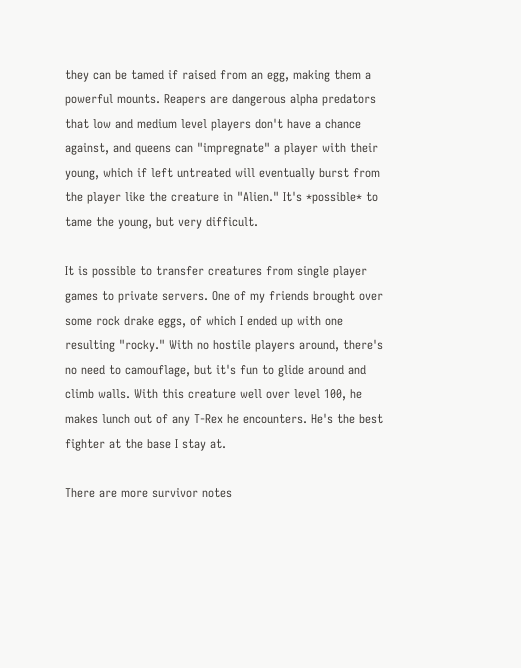they can be tamed if raised from an egg, making them a powerful mounts. Reapers are dangerous alpha predators that low and medium level players don't have a chance against, and queens can "impregnate" a player with their young, which if left untreated will eventually burst from the player like the creature in "Alien." It's *possible* to tame the young, but very difficult.

It is possible to transfer creatures from single player games to private servers. One of my friends brought over some rock drake eggs, of which I ended up with one resulting "rocky." With no hostile players around, there's no need to camouflage, but it's fun to glide around and climb walls. With this creature well over level 100, he makes lunch out of any T-Rex he encounters. He's the best fighter at the base I stay at.

There are more survivor notes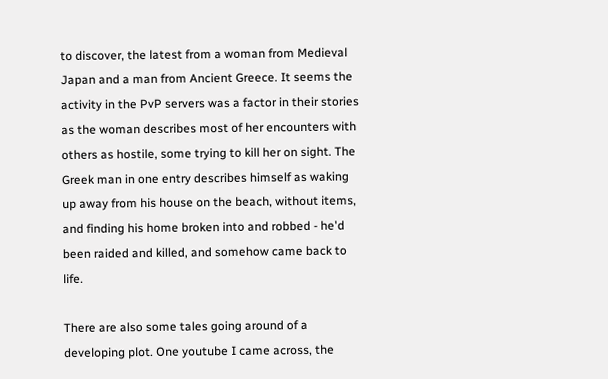to discover, the latest from a woman from Medieval Japan and a man from Ancient Greece. It seems the activity in the PvP servers was a factor in their stories as the woman describes most of her encounters with others as hostile, some trying to kill her on sight. The Greek man in one entry describes himself as waking up away from his house on the beach, without items, and finding his home broken into and robbed - he'd been raided and killed, and somehow came back to life.

There are also some tales going around of a developing plot. One youtube I came across, the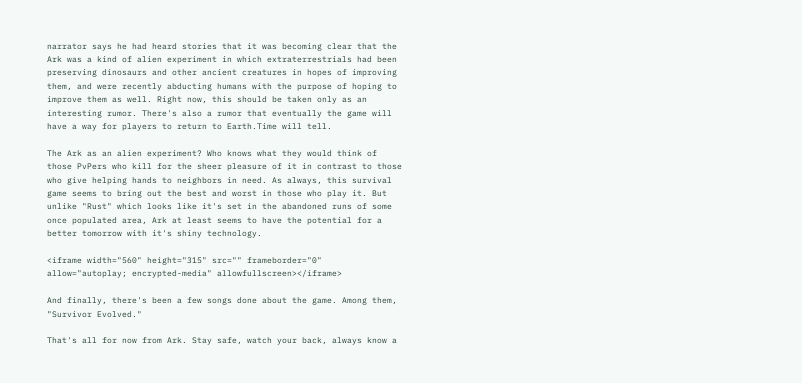narrator says he had heard stories that it was becoming clear that the Ark was a kind of alien experiment in which extraterrestrials had been preserving dinosaurs and other ancient creatures in hopes of improving them, and were recently abducting humans with the purpose of hoping to improve them as well. Right now, this should be taken only as an interesting rumor. There's also a rumor that eventually the game will have a way for players to return to Earth.Time will tell.

The Ark as an alien experiment? Who knows what they would think of those PvPers who kill for the sheer pleasure of it in contrast to those who give helping hands to neighbors in need. As always, this survival game seems to bring out the best and worst in those who play it. But unlike "Rust" which looks like it's set in the abandoned runs of some once populated area, Ark at least seems to have the potential for a better tomorrow with it's shiny technology.

<iframe width="560" height="315" src="" frameborder="0" allow="autoplay; encrypted-media" allowfullscreen></iframe>

And finally, there's been a few songs done about the game. Among them, "Survivor Evolved."

That's all for now from Ark. Stay safe, watch your back, always know a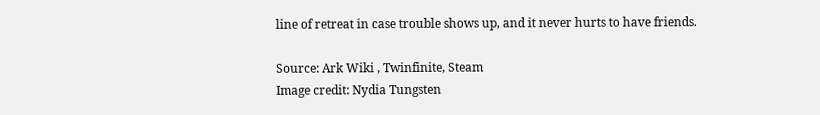line of retreat in case trouble shows up, and it never hurts to have friends.

Source: Ark Wiki , Twinfinite, Steam
Image credit: Nydia Tungsten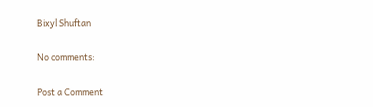Bixyl Shuftan

No comments:

Post a Comment